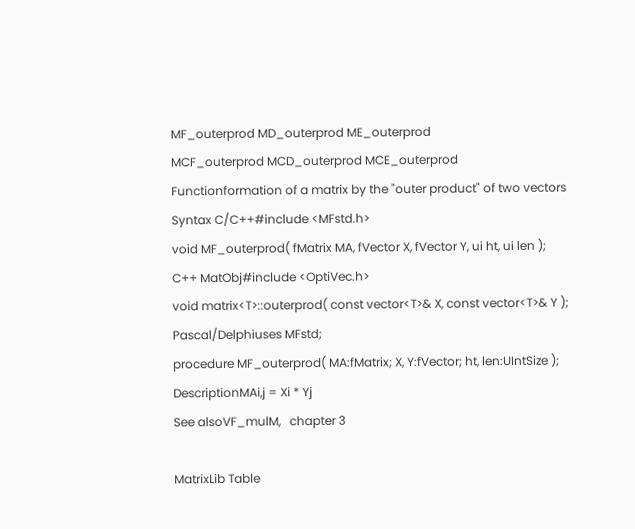MF_outerprod MD_outerprod ME_outerprod
MCF_outerprod MCD_outerprod MCE_outerprod
Functionformation of a matrix by the "outer product" of two vectors
Syntax C/C++#include <MFstd.h>
void MF_outerprod( fMatrix MA, fVector X, fVector Y, ui ht, ui len );
C++ MatObj#include <OptiVec.h>
void matrix<T>::outerprod( const vector<T>& X, const vector<T>& Y );
Pascal/Delphiuses MFstd;
procedure MF_outerprod( MA:fMatrix; X, Y:fVector; ht, len:UIntSize );
DescriptionMAi,j = Xi * Yj
See alsoVF_mulM,   chapter 3

MatrixLib Table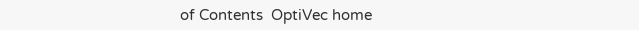of Contents  OptiVec home